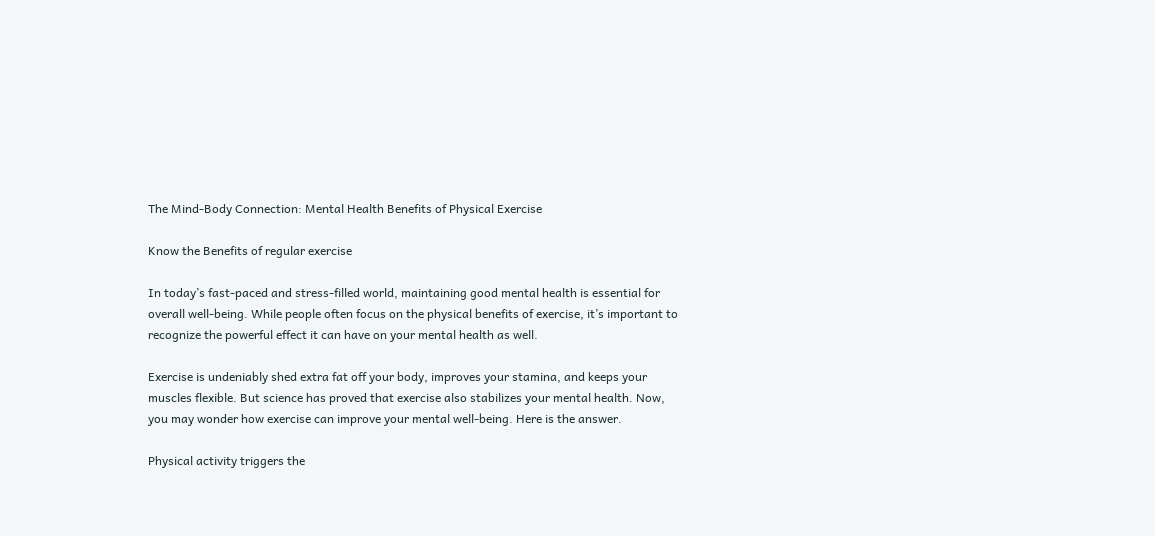The Mind-Body Connection: Mental Health Benefits of Physical Exercise

Know the Benefits of regular exercise

In today’s fast-paced and stress-filled world, maintaining good mental health is essential for overall well-being. While people often focus on the physical benefits of exercise, it’s important to recognize the powerful effect it can have on your mental health as well.

Exercise is undeniably shed extra fat off your body, improves your stamina, and keeps your muscles flexible. But science has proved that exercise also stabilizes your mental health. Now, you may wonder how exercise can improve your mental well-being. Here is the answer.

Physical activity triggers the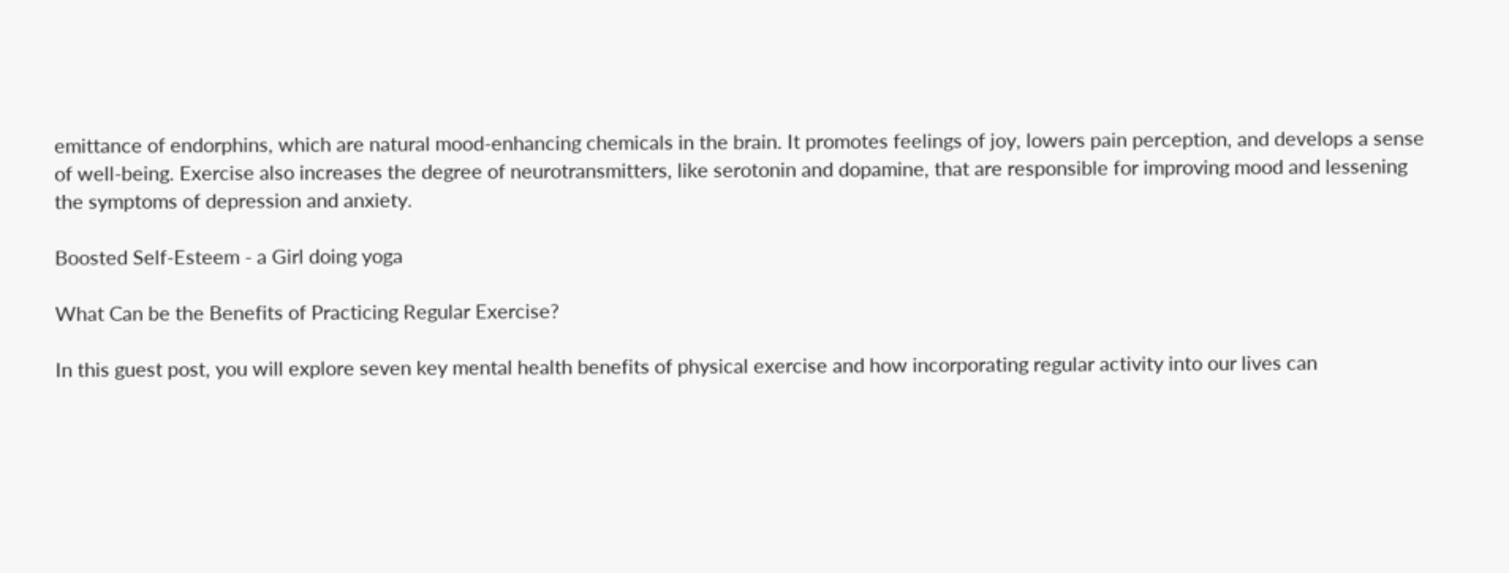emittance of endorphins, which are natural mood-enhancing chemicals in the brain. It promotes feelings of joy, lowers pain perception, and develops a sense of well-being. Exercise also increases the degree of neurotransmitters, like serotonin and dopamine, that are responsible for improving mood and lessening the symptoms of depression and anxiety.

Boosted Self-Esteem - a Girl doing yoga

What Can be the Benefits of Practicing Regular Exercise?

In this guest post, you will explore seven key mental health benefits of physical exercise and how incorporating regular activity into our lives can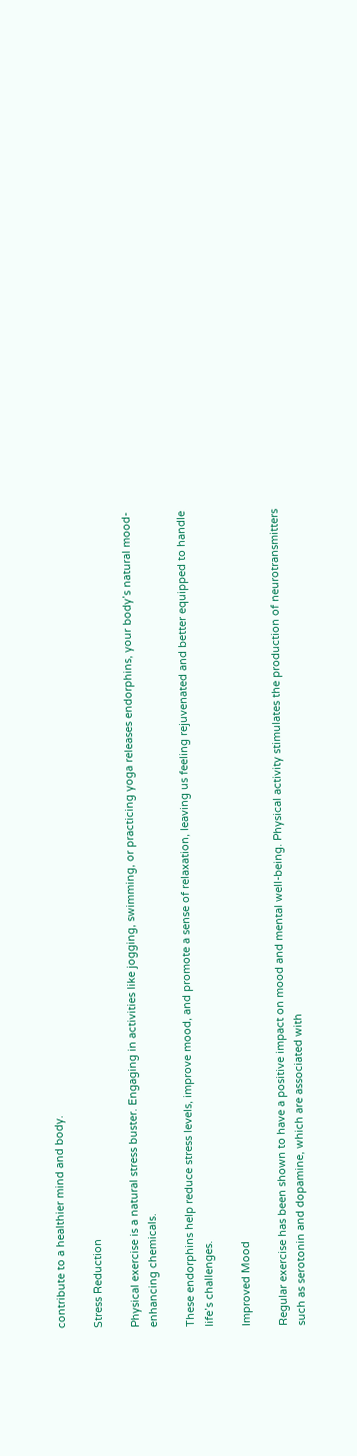contribute to a healthier mind and body.

Stress Reduction

Physical exercise is a natural stress buster. Engaging in activities like jogging, swimming, or practicing yoga releases endorphins, your body’s natural mood-enhancing chemicals.

These endorphins help reduce stress levels, improve mood, and promote a sense of relaxation, leaving us feeling rejuvenated and better equipped to handle life’s challenges.

Improved Mood

Regular exercise has been shown to have a positive impact on mood and mental well-being. Physical activity stimulates the production of neurotransmitters such as serotonin and dopamine, which are associated with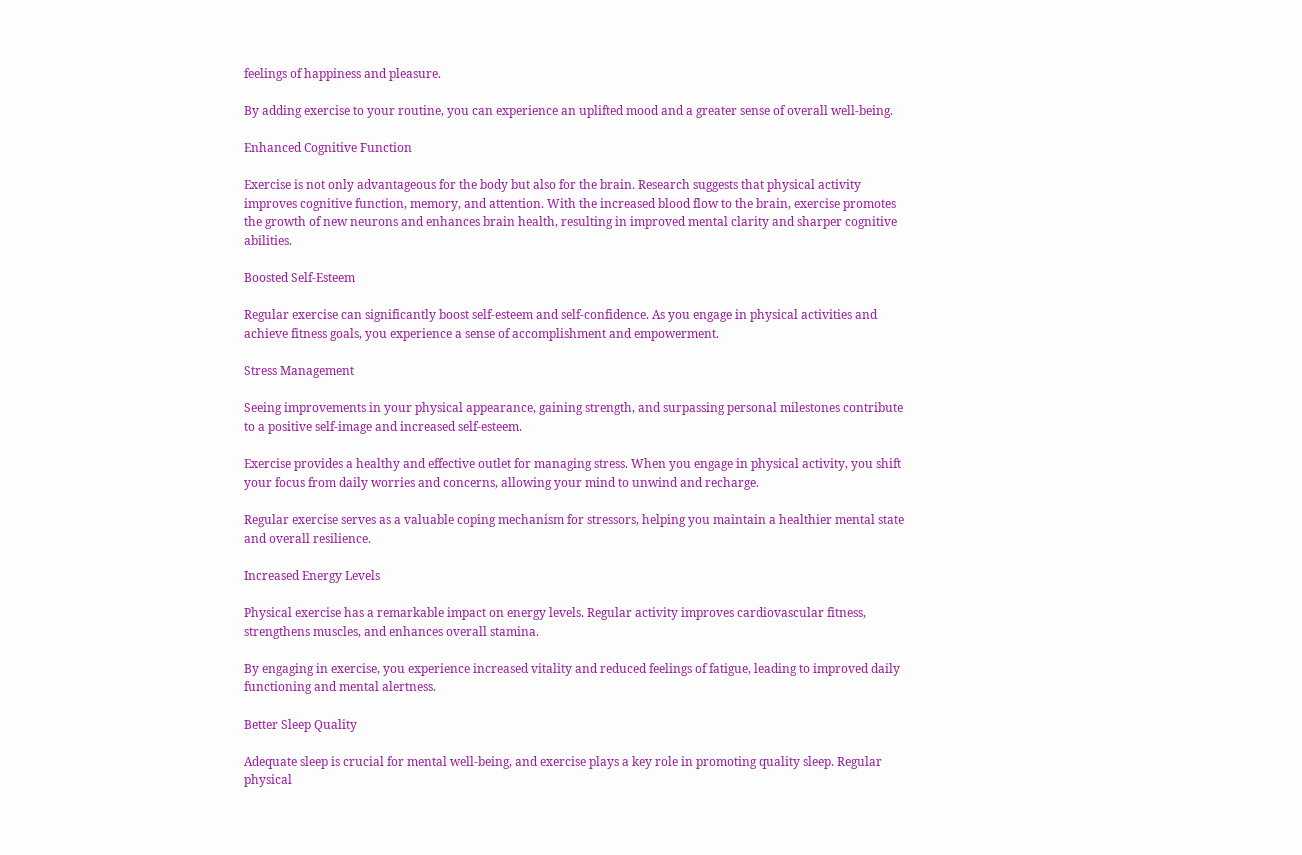feelings of happiness and pleasure.

By adding exercise to your routine, you can experience an uplifted mood and a greater sense of overall well-being.

Enhanced Cognitive Function

Exercise is not only advantageous for the body but also for the brain. Research suggests that physical activity improves cognitive function, memory, and attention. With the increased blood flow to the brain, exercise promotes the growth of new neurons and enhances brain health, resulting in improved mental clarity and sharper cognitive abilities.

Boosted Self-Esteem

Regular exercise can significantly boost self-esteem and self-confidence. As you engage in physical activities and achieve fitness goals, you experience a sense of accomplishment and empowerment.

Stress Management

Seeing improvements in your physical appearance, gaining strength, and surpassing personal milestones contribute to a positive self-image and increased self-esteem.

Exercise provides a healthy and effective outlet for managing stress. When you engage in physical activity, you shift your focus from daily worries and concerns, allowing your mind to unwind and recharge.

Regular exercise serves as a valuable coping mechanism for stressors, helping you maintain a healthier mental state and overall resilience.

Increased Energy Levels

Physical exercise has a remarkable impact on energy levels. Regular activity improves cardiovascular fitness, strengthens muscles, and enhances overall stamina.

By engaging in exercise, you experience increased vitality and reduced feelings of fatigue, leading to improved daily functioning and mental alertness.

Better Sleep Quality

Adequate sleep is crucial for mental well-being, and exercise plays a key role in promoting quality sleep. Regular physical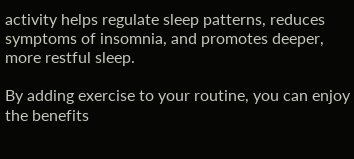activity helps regulate sleep patterns, reduces symptoms of insomnia, and promotes deeper, more restful sleep.

By adding exercise to your routine, you can enjoy the benefits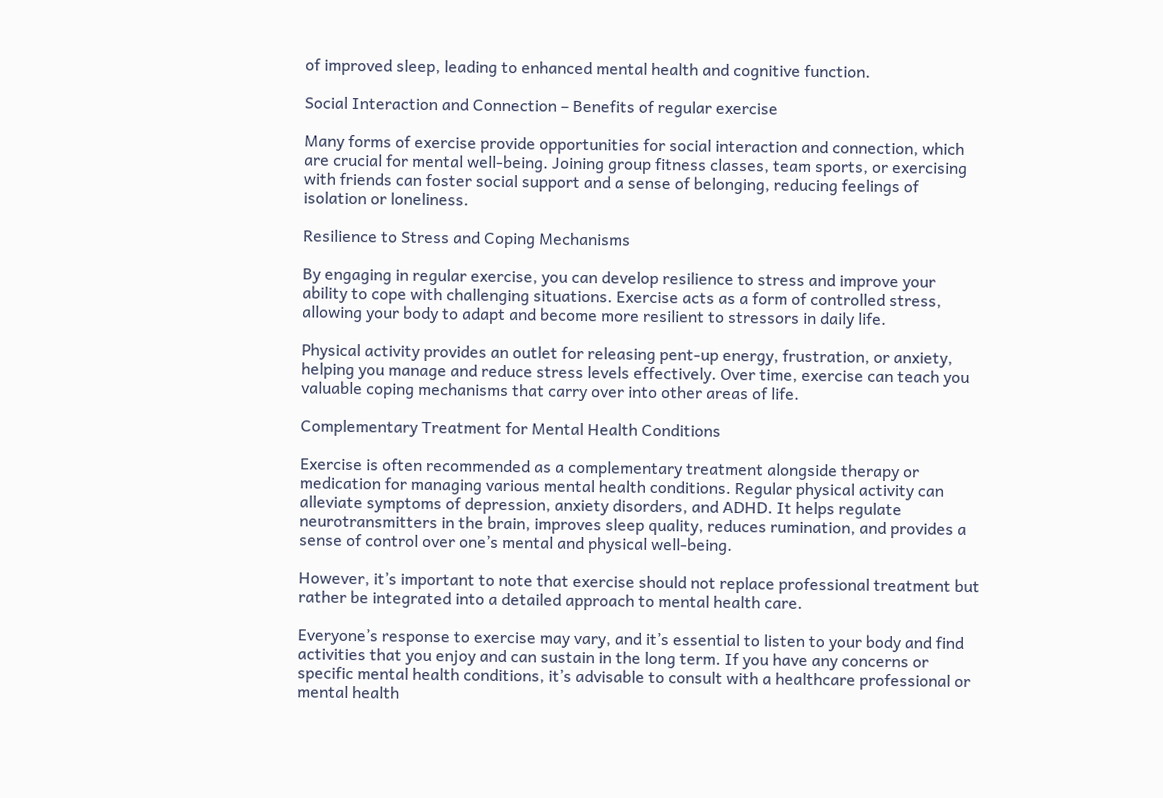of improved sleep, leading to enhanced mental health and cognitive function.

Social Interaction and Connection – Benefits of regular exercise

Many forms of exercise provide opportunities for social interaction and connection, which are crucial for mental well-being. Joining group fitness classes, team sports, or exercising with friends can foster social support and a sense of belonging, reducing feelings of isolation or loneliness.

Resilience to Stress and Coping Mechanisms

By engaging in regular exercise, you can develop resilience to stress and improve your ability to cope with challenging situations. Exercise acts as a form of controlled stress, allowing your body to adapt and become more resilient to stressors in daily life.

Physical activity provides an outlet for releasing pent-up energy, frustration, or anxiety, helping you manage and reduce stress levels effectively. Over time, exercise can teach you valuable coping mechanisms that carry over into other areas of life.

Complementary Treatment for Mental Health Conditions

Exercise is often recommended as a complementary treatment alongside therapy or medication for managing various mental health conditions. Regular physical activity can alleviate symptoms of depression, anxiety disorders, and ADHD. It helps regulate neurotransmitters in the brain, improves sleep quality, reduces rumination, and provides a sense of control over one’s mental and physical well-being.

However, it’s important to note that exercise should not replace professional treatment but rather be integrated into a detailed approach to mental health care.

Everyone’s response to exercise may vary, and it’s essential to listen to your body and find activities that you enjoy and can sustain in the long term. If you have any concerns or specific mental health conditions, it’s advisable to consult with a healthcare professional or mental health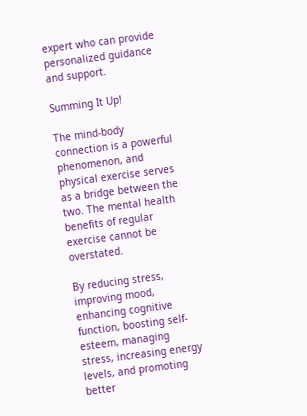expert who can provide personalized guidance and support.

Summing It Up!

The mind-body connection is a powerful phenomenon, and physical exercise serves as a bridge between the two. The mental health benefits of regular exercise cannot be overstated.

By reducing stress, improving mood, enhancing cognitive function, boosting self-esteem, managing stress, increasing energy levels, and promoting better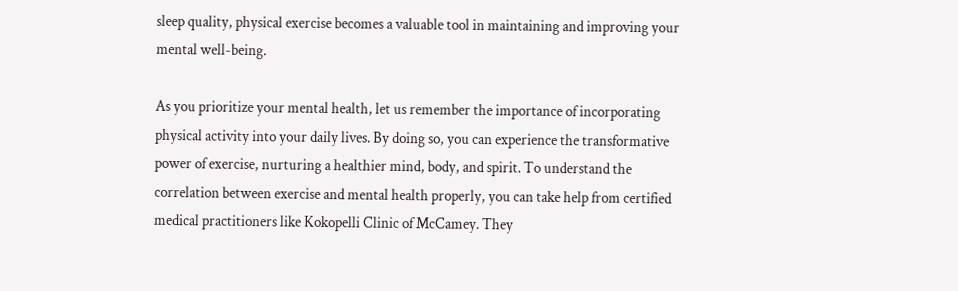sleep quality, physical exercise becomes a valuable tool in maintaining and improving your mental well-being.

As you prioritize your mental health, let us remember the importance of incorporating physical activity into your daily lives. By doing so, you can experience the transformative power of exercise, nurturing a healthier mind, body, and spirit. To understand the correlation between exercise and mental health properly, you can take help from certified medical practitioners like Kokopelli Clinic of McCamey. They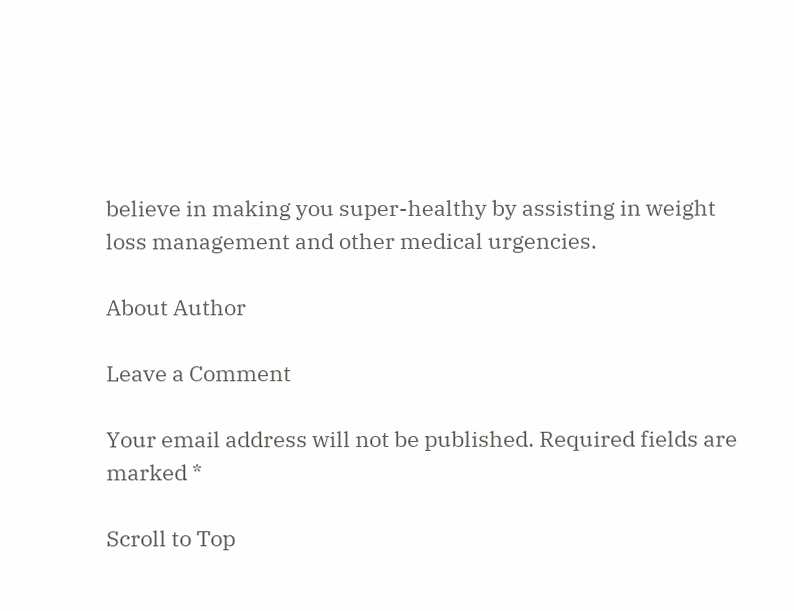believe in making you super-healthy by assisting in weight loss management and other medical urgencies.

About Author

Leave a Comment

Your email address will not be published. Required fields are marked *

Scroll to Top